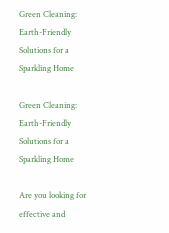Green Cleaning: Earth-Friendly Solutions for a Sparkling Home

Green Cleaning: Earth-Friendly Solutions for a Sparkling Home

Are you looking for effective and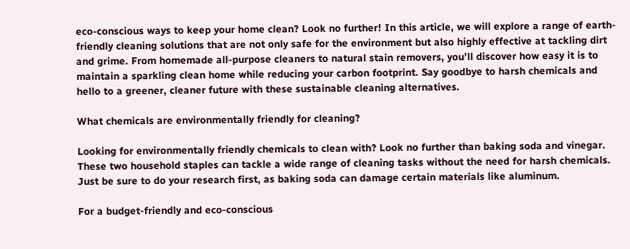eco-conscious ways to keep your home clean? Look no further! In this article, we will explore a range of earth-friendly cleaning solutions that are not only safe for the environment but also highly effective at tackling dirt and grime. From homemade all-purpose cleaners to natural stain removers, you’ll discover how easy it is to maintain a sparkling clean home while reducing your carbon footprint. Say goodbye to harsh chemicals and hello to a greener, cleaner future with these sustainable cleaning alternatives.

What chemicals are environmentally friendly for cleaning?

Looking for environmentally friendly chemicals to clean with? Look no further than baking soda and vinegar. These two household staples can tackle a wide range of cleaning tasks without the need for harsh chemicals. Just be sure to do your research first, as baking soda can damage certain materials like aluminum.

For a budget-friendly and eco-conscious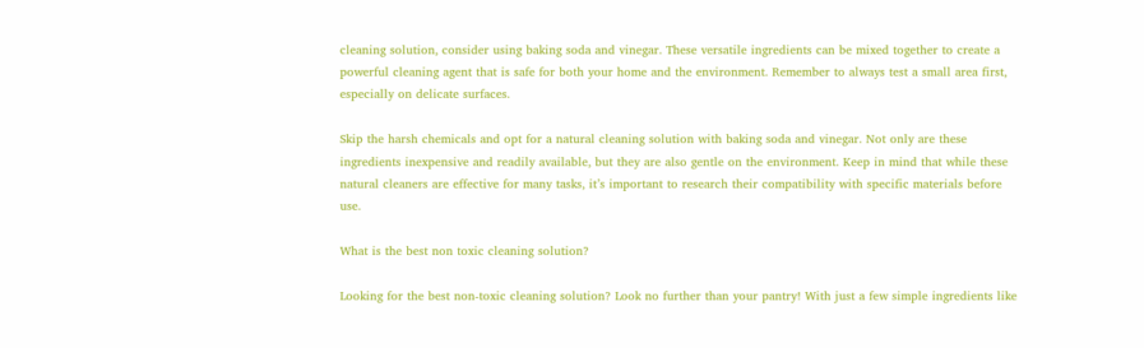cleaning solution, consider using baking soda and vinegar. These versatile ingredients can be mixed together to create a powerful cleaning agent that is safe for both your home and the environment. Remember to always test a small area first, especially on delicate surfaces.

Skip the harsh chemicals and opt for a natural cleaning solution with baking soda and vinegar. Not only are these ingredients inexpensive and readily available, but they are also gentle on the environment. Keep in mind that while these natural cleaners are effective for many tasks, it’s important to research their compatibility with specific materials before use.

What is the best non toxic cleaning solution?

Looking for the best non-toxic cleaning solution? Look no further than your pantry! With just a few simple ingredients like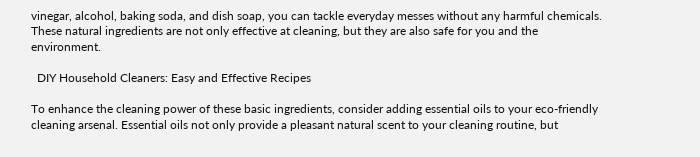vinegar, alcohol, baking soda, and dish soap, you can tackle everyday messes without any harmful chemicals. These natural ingredients are not only effective at cleaning, but they are also safe for you and the environment.

  DIY Household Cleaners: Easy and Effective Recipes

To enhance the cleaning power of these basic ingredients, consider adding essential oils to your eco-friendly cleaning arsenal. Essential oils not only provide a pleasant natural scent to your cleaning routine, but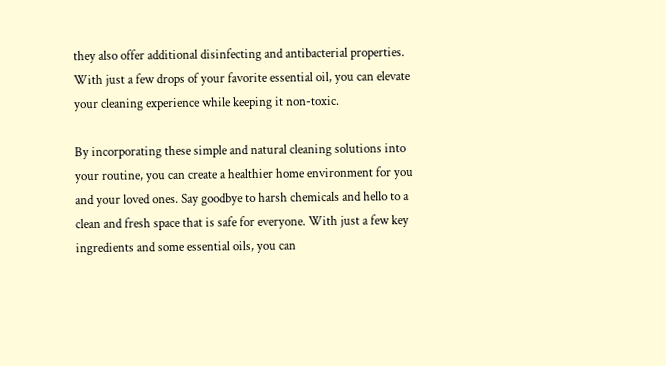they also offer additional disinfecting and antibacterial properties. With just a few drops of your favorite essential oil, you can elevate your cleaning experience while keeping it non-toxic.

By incorporating these simple and natural cleaning solutions into your routine, you can create a healthier home environment for you and your loved ones. Say goodbye to harsh chemicals and hello to a clean and fresh space that is safe for everyone. With just a few key ingredients and some essential oils, you can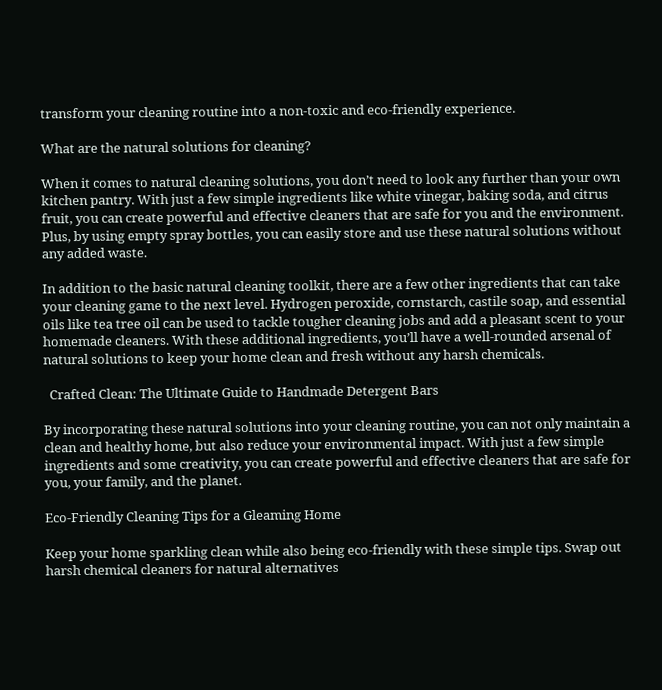transform your cleaning routine into a non-toxic and eco-friendly experience.

What are the natural solutions for cleaning?

When it comes to natural cleaning solutions, you don’t need to look any further than your own kitchen pantry. With just a few simple ingredients like white vinegar, baking soda, and citrus fruit, you can create powerful and effective cleaners that are safe for you and the environment. Plus, by using empty spray bottles, you can easily store and use these natural solutions without any added waste.

In addition to the basic natural cleaning toolkit, there are a few other ingredients that can take your cleaning game to the next level. Hydrogen peroxide, cornstarch, castile soap, and essential oils like tea tree oil can be used to tackle tougher cleaning jobs and add a pleasant scent to your homemade cleaners. With these additional ingredients, you’ll have a well-rounded arsenal of natural solutions to keep your home clean and fresh without any harsh chemicals.

  Crafted Clean: The Ultimate Guide to Handmade Detergent Bars

By incorporating these natural solutions into your cleaning routine, you can not only maintain a clean and healthy home, but also reduce your environmental impact. With just a few simple ingredients and some creativity, you can create powerful and effective cleaners that are safe for you, your family, and the planet.

Eco-Friendly Cleaning Tips for a Gleaming Home

Keep your home sparkling clean while also being eco-friendly with these simple tips. Swap out harsh chemical cleaners for natural alternatives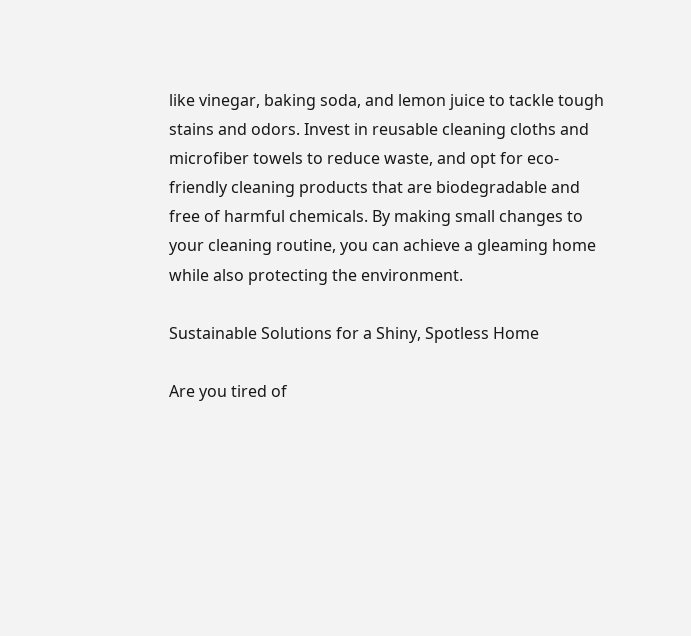like vinegar, baking soda, and lemon juice to tackle tough stains and odors. Invest in reusable cleaning cloths and microfiber towels to reduce waste, and opt for eco-friendly cleaning products that are biodegradable and free of harmful chemicals. By making small changes to your cleaning routine, you can achieve a gleaming home while also protecting the environment.

Sustainable Solutions for a Shiny, Spotless Home

Are you tired of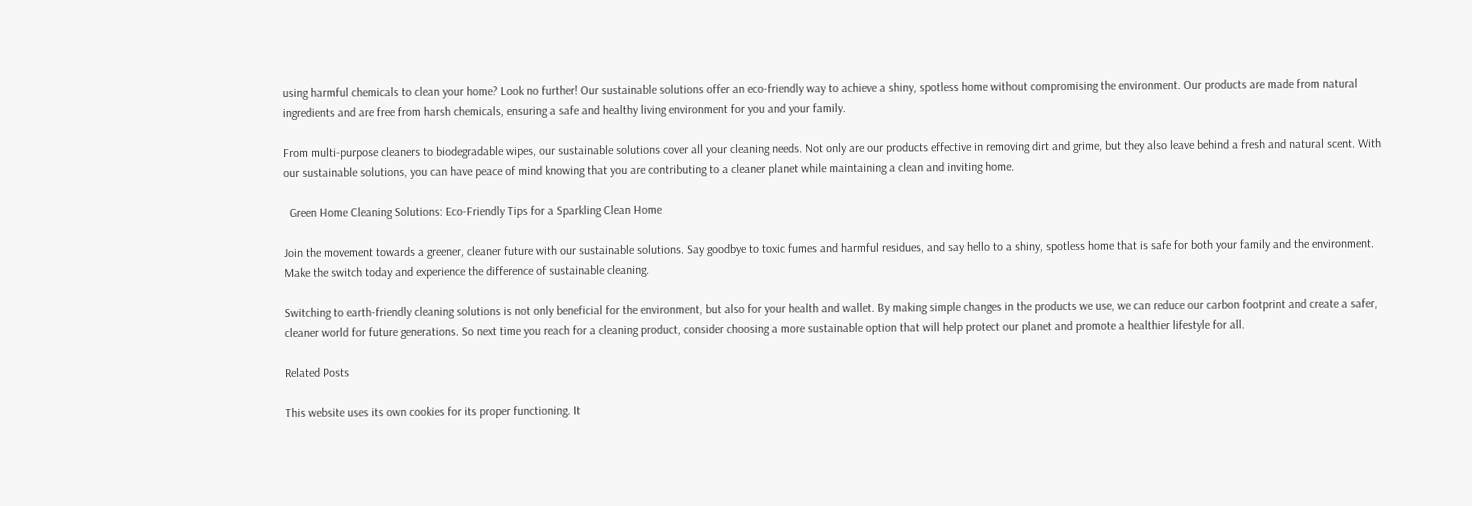using harmful chemicals to clean your home? Look no further! Our sustainable solutions offer an eco-friendly way to achieve a shiny, spotless home without compromising the environment. Our products are made from natural ingredients and are free from harsh chemicals, ensuring a safe and healthy living environment for you and your family.

From multi-purpose cleaners to biodegradable wipes, our sustainable solutions cover all your cleaning needs. Not only are our products effective in removing dirt and grime, but they also leave behind a fresh and natural scent. With our sustainable solutions, you can have peace of mind knowing that you are contributing to a cleaner planet while maintaining a clean and inviting home.

  Green Home Cleaning Solutions: Eco-Friendly Tips for a Sparkling Clean Home

Join the movement towards a greener, cleaner future with our sustainable solutions. Say goodbye to toxic fumes and harmful residues, and say hello to a shiny, spotless home that is safe for both your family and the environment. Make the switch today and experience the difference of sustainable cleaning.

Switching to earth-friendly cleaning solutions is not only beneficial for the environment, but also for your health and wallet. By making simple changes in the products we use, we can reduce our carbon footprint and create a safer, cleaner world for future generations. So next time you reach for a cleaning product, consider choosing a more sustainable option that will help protect our planet and promote a healthier lifestyle for all.

Related Posts

This website uses its own cookies for its proper functioning. It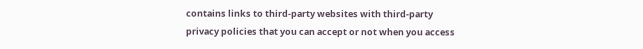contains links to third-party websites with third-party privacy policies that you can accept or not when you access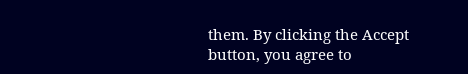them. By clicking the Accept button, you agree to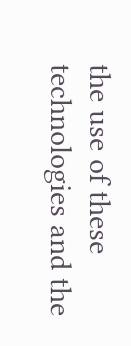the use of these technologies and the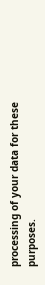processing of your data for these purposes.